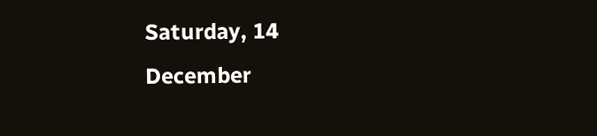Saturday, 14 December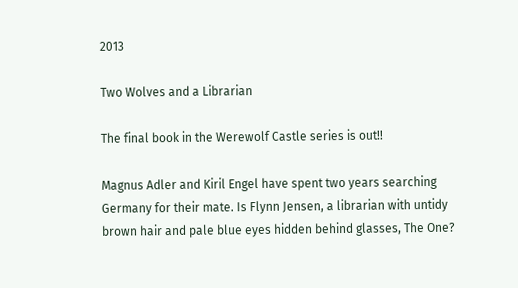2013

Two Wolves and a Librarian

The final book in the Werewolf Castle series is out!!

Magnus Adler and Kiril Engel have spent two years searching Germany for their mate. Is Flynn Jensen, a librarian with untidy brown hair and pale blue eyes hidden behind glasses, The One?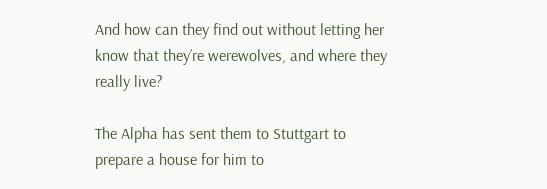And how can they find out without letting her know that they’re werewolves, and where they really live?

The Alpha has sent them to Stuttgart to prepare a house for him to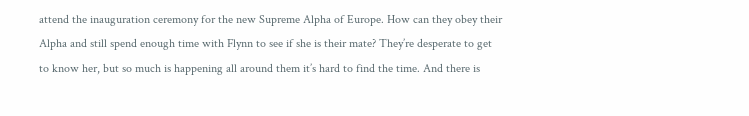attend the inauguration ceremony for the new Supreme Alpha of Europe. How can they obey their Alpha and still spend enough time with Flynn to see if she is their mate? They’re desperate to get to know her, but so much is happening all around them it’s hard to find the time. And there is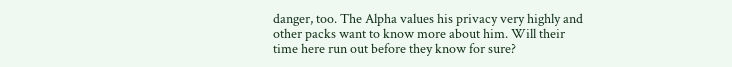danger, too. The Alpha values his privacy very highly and other packs want to know more about him. Will their time here run out before they know for sure?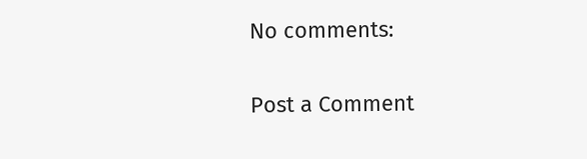No comments:

Post a Comment